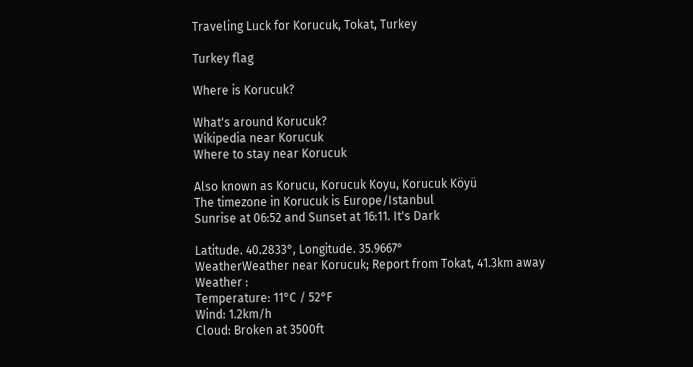Traveling Luck for Korucuk, Tokat, Turkey

Turkey flag

Where is Korucuk?

What's around Korucuk?
Wikipedia near Korucuk
Where to stay near Korucuk

Also known as Korucu, Korucuk Koyu, Korucuk Köyü
The timezone in Korucuk is Europe/Istanbul
Sunrise at 06:52 and Sunset at 16:11. It's Dark

Latitude. 40.2833°, Longitude. 35.9667°
WeatherWeather near Korucuk; Report from Tokat, 41.3km away
Weather :
Temperature: 11°C / 52°F
Wind: 1.2km/h
Cloud: Broken at 3500ft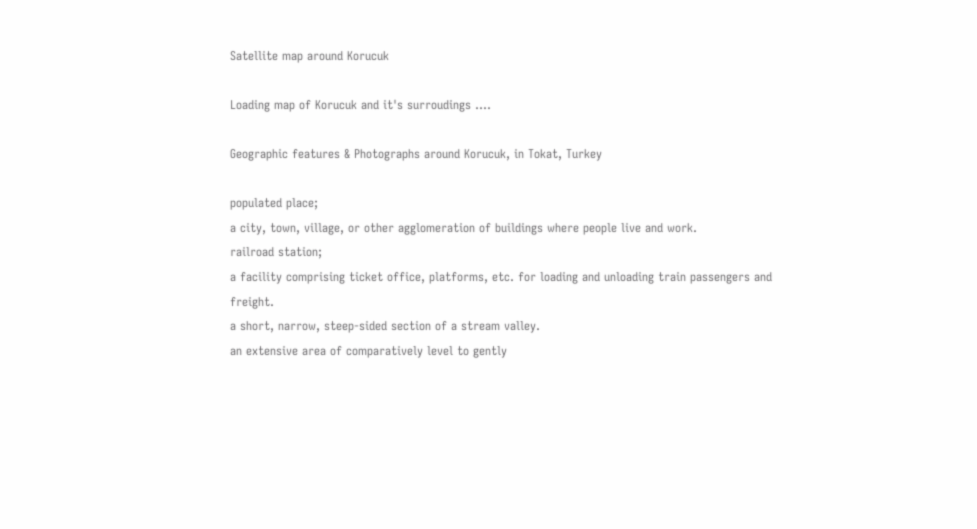Satellite map around Korucuk

Loading map of Korucuk and it's surroudings ....

Geographic features & Photographs around Korucuk, in Tokat, Turkey

populated place;
a city, town, village, or other agglomeration of buildings where people live and work.
railroad station;
a facility comprising ticket office, platforms, etc. for loading and unloading train passengers and freight.
a short, narrow, steep-sided section of a stream valley.
an extensive area of comparatively level to gently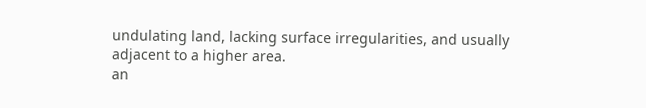undulating land, lacking surface irregularities, and usually adjacent to a higher area.
an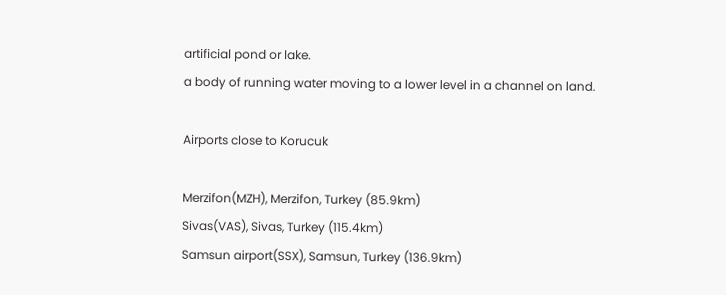artificial pond or lake.
a body of running water moving to a lower level in a channel on land.

Airports close to Korucuk

Merzifon(MZH), Merzifon, Turkey (85.9km)
Sivas(VAS), Sivas, Turkey (115.4km)
Samsun airport(SSX), Samsun, Turkey (136.9km)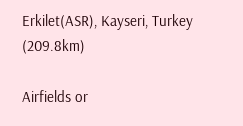Erkilet(ASR), Kayseri, Turkey (209.8km)

Airfields or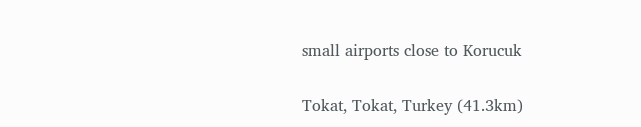small airports close to Korucuk

Tokat, Tokat, Turkey (41.3km)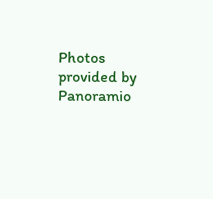Photos provided by Panoramio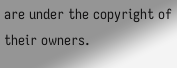are under the copyright of their owners.